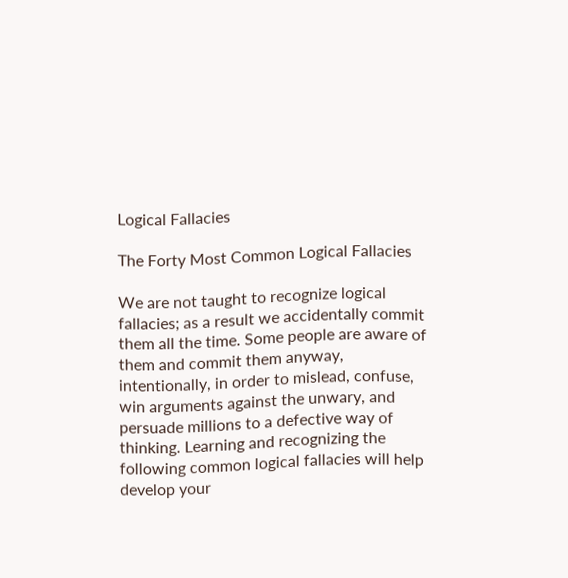Logical Fallacies

The Forty Most Common Logical Fallacies

We are not taught to recognize logical fallacies; as a result we accidentally commit them all the time. Some people are aware of them and commit them anyway, intentionally, in order to mislead, confuse, win arguments against the unwary, and persuade millions to a defective way of thinking. Learning and recognizing the following common logical fallacies will help develop your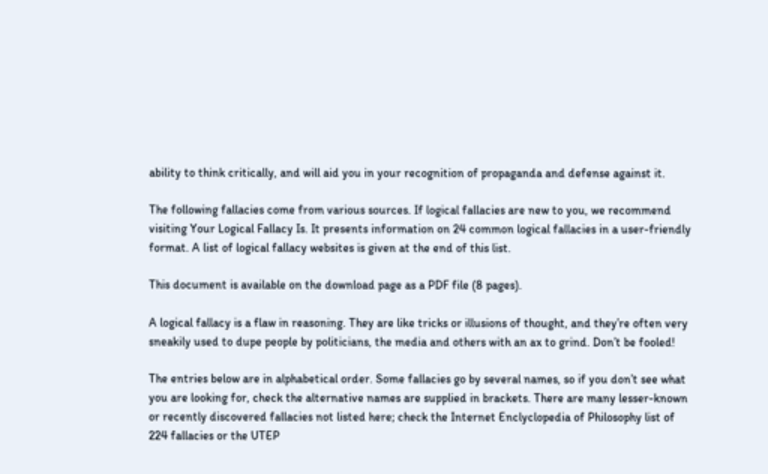ability to think critically, and will aid you in your recognition of propaganda and defense against it.

The following fallacies come from various sources. If logical fallacies are new to you, we recommend visiting Your Logical Fallacy Is. It presents information on 24 common logical fallacies in a user-friendly format. A list of logical fallacy websites is given at the end of this list.

This document is available on the download page as a PDF file (8 pages).

A logical fallacy is a flaw in reasoning. They are like tricks or illusions of thought, and they’re often very sneakily used to dupe people by politicians, the media and others with an ax to grind. Don’t be fooled!

The entries below are in alphabetical order. Some fallacies go by several names, so if you don’t see what you are looking for, check the alternative names are supplied in brackets. There are many lesser-known or recently discovered fallacies not listed here; check the Internet Enclyclopedia of Philosophy list of 224 fallacies or the UTEP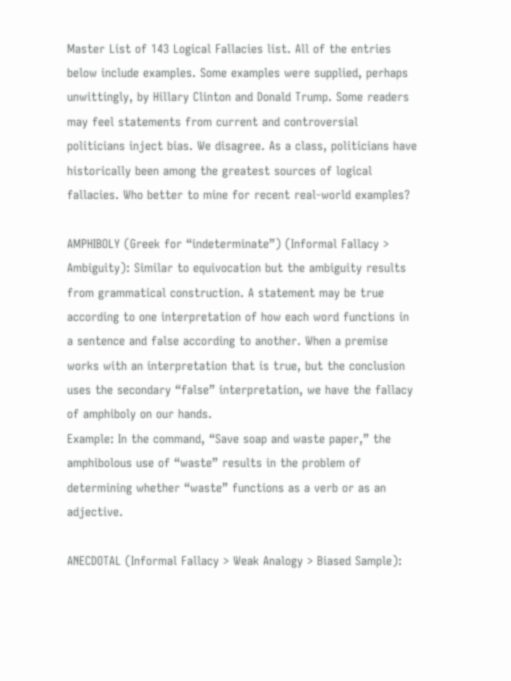Master List of 143 Logical Fallacies list. All of the entries below include examples. Some examples were supplied, perhaps unwittingly, by Hillary Clinton and Donald Trump. Some readers may feel statements from current and controversial politicians inject bias. We disagree. As a class, politicians have historically been among the greatest sources of logical fallacies. Who better to mine for recent real-world examples?

AMPHIBOLY (Greek for “indeterminate”) (Informal Fallacy > Ambiguity): Similar to equivocation but the ambiguity results from grammatical construction. A statement may be true according to one interpretation of how each word functions in a sentence and false according to another. When a premise works with an interpretation that is true, but the conclusion uses the secondary “false” interpretation, we have the fallacy of amphiboly on our hands.
Example: In the command, “Save soap and waste paper,” the amphibolous use of “waste” results in the problem of determining whether “waste” functions as a verb or as an adjective.

ANECDOTAL (Informal Fallacy > Weak Analogy > Biased Sample):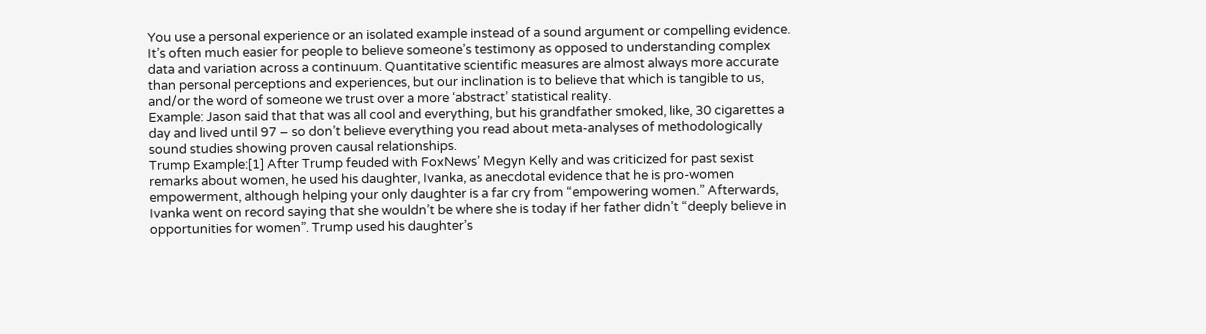You use a personal experience or an isolated example instead of a sound argument or compelling evidence. It’s often much easier for people to believe someone’s testimony as opposed to understanding complex data and variation across a continuum. Quantitative scientific measures are almost always more accurate than personal perceptions and experiences, but our inclination is to believe that which is tangible to us, and/or the word of someone we trust over a more ‘abstract’ statistical reality.
Example: Jason said that that was all cool and everything, but his grandfather smoked, like, 30 cigarettes a day and lived until 97 – so don’t believe everything you read about meta-analyses of methodologically sound studies showing proven causal relationships.
Trump Example:[1] After Trump feuded with FoxNews’ Megyn Kelly and was criticized for past sexist remarks about women, he used his daughter, Ivanka, as anecdotal evidence that he is pro-women empowerment, although helping your only daughter is a far cry from “empowering women.” Afterwards, Ivanka went on record saying that she wouldn’t be where she is today if her father didn’t “deeply believe in opportunities for women”. Trump used his daughter’s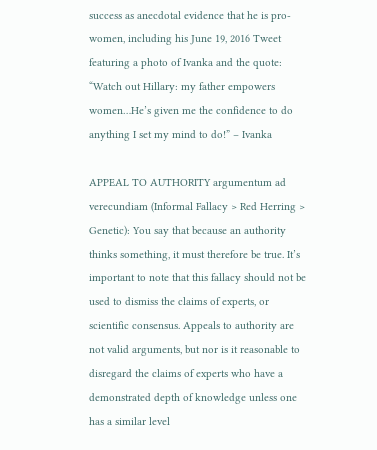success as anecdotal evidence that he is pro-women, including his June 19, 2016 Tweet featuring a photo of Ivanka and the quote: “Watch out Hillary: my father empowers women…He’s given me the confidence to do anything I set my mind to do!” – Ivanka

APPEAL TO AUTHORITY argumentum ad verecundiam (Informal Fallacy > Red Herring > Genetic): You say that because an authority thinks something, it must therefore be true. It’s important to note that this fallacy should not be used to dismiss the claims of experts, or scientific consensus. Appeals to authority are not valid arguments, but nor is it reasonable to disregard the claims of experts who have a demonstrated depth of knowledge unless one has a similar level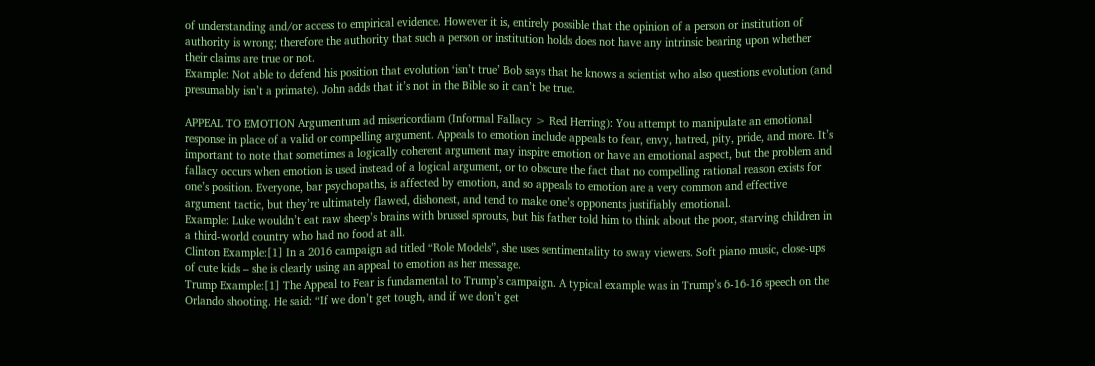of understanding and/or access to empirical evidence. However it is, entirely possible that the opinion of a person or institution of authority is wrong; therefore the authority that such a person or institution holds does not have any intrinsic bearing upon whether their claims are true or not.
Example: Not able to defend his position that evolution ‘isn’t true’ Bob says that he knows a scientist who also questions evolution (and presumably isn’t a primate). John adds that it’s not in the Bible so it can’t be true.

APPEAL TO EMOTION Argumentum ad misericordiam (Informal Fallacy > Red Herring): You attempt to manipulate an emotional response in place of a valid or compelling argument. Appeals to emotion include appeals to fear, envy, hatred, pity, pride, and more. It’s important to note that sometimes a logically coherent argument may inspire emotion or have an emotional aspect, but the problem and fallacy occurs when emotion is used instead of a logical argument, or to obscure the fact that no compelling rational reason exists for one’s position. Everyone, bar psychopaths, is affected by emotion, and so appeals to emotion are a very common and effective argument tactic, but they’re ultimately flawed, dishonest, and tend to make one’s opponents justifiably emotional.
Example: Luke wouldn’t eat raw sheep’s brains with brussel sprouts, but his father told him to think about the poor, starving children in a third-world country who had no food at all.
Clinton Example:[1] In a 2016 campaign ad titled “Role Models”, she uses sentimentality to sway viewers. Soft piano music, close-ups of cute kids – she is clearly using an appeal to emotion as her message.
Trump Example:[1] The Appeal to Fear is fundamental to Trump’s campaign. A typical example was in Trump’s 6-16-16 speech on the Orlando shooting. He said: “If we don’t get tough, and if we don’t get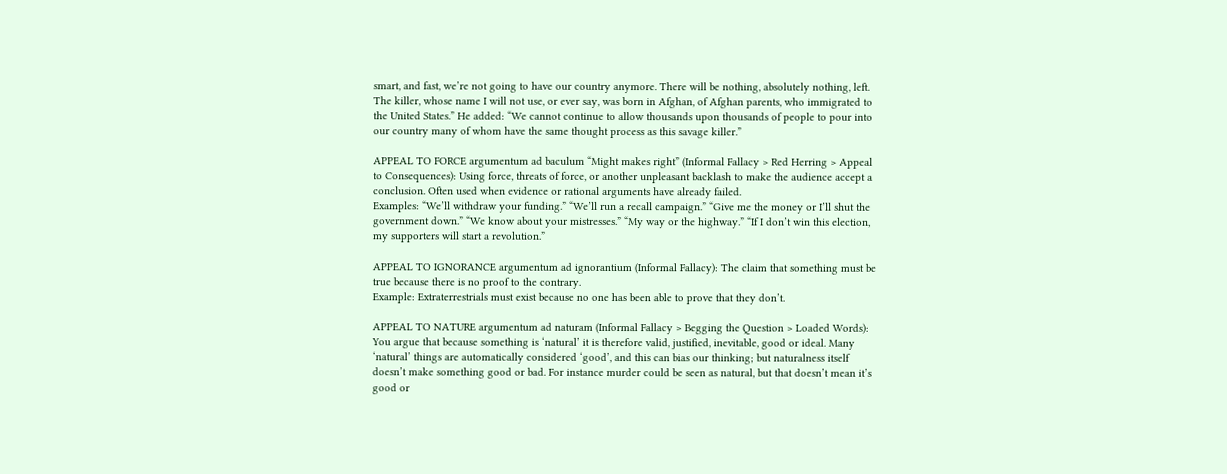smart, and fast, we’re not going to have our country anymore. There will be nothing, absolutely nothing, left. The killer, whose name I will not use, or ever say, was born in Afghan, of Afghan parents, who immigrated to the United States.” He added: “We cannot continue to allow thousands upon thousands of people to pour into our country many of whom have the same thought process as this savage killer.”

APPEAL TO FORCE argumentum ad baculum “Might makes right” (Informal Fallacy > Red Herring > Appeal to Consequences): Using force, threats of force, or another unpleasant backlash to make the audience accept a conclusion. Often used when evidence or rational arguments have already failed.
Examples: “We’ll withdraw your funding.” “We’ll run a recall campaign.” “Give me the money or I’ll shut the government down.” “We know about your mistresses.” “My way or the highway.” “If I don’t win this election, my supporters will start a revolution.”

APPEAL TO IGNORANCE argumentum ad ignorantium (Informal Fallacy): The claim that something must be true because there is no proof to the contrary.
Example: Extraterrestrials must exist because no one has been able to prove that they don’t.

APPEAL TO NATURE argumentum ad naturam (Informal Fallacy > Begging the Question > Loaded Words): You argue that because something is ‘natural’ it is therefore valid, justified, inevitable, good or ideal. Many ‘natural’ things are automatically considered ‘good’, and this can bias our thinking; but naturalness itself doesn’t make something good or bad. For instance murder could be seen as natural, but that doesn’t mean it’s good or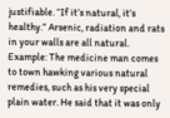justifiable. “If it’s natural, it’s healthy.” Arsenic, radiation and rats in your walls are all natural.
Example: The medicine man comes to town hawking various natural remedies, such as his very special plain water. He said that it was only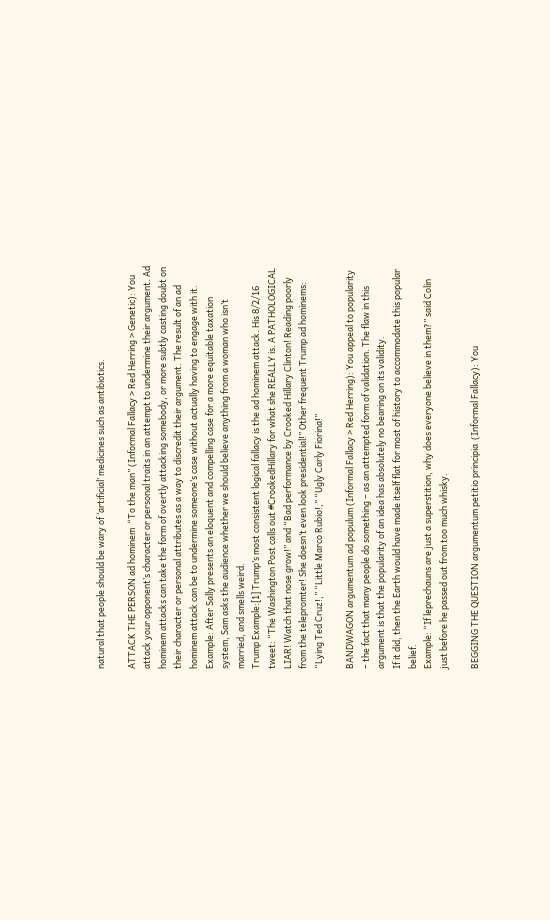natural that people should be wary of ‘artificial’ medicines such as antibiotics.

ATTACK THE PERSON ad hominem  “To the man” (Informal Fallacy > Red Herring > Genetic): You attack your opponent’s character or personal traits in an attempt to undermine their argument. Ad hominem attacks can take the form of overtly attacking somebody, or more subtly casting doubt on their character or personal attributes as a way to discredit their argument. The result of an ad hominem attack can be to undermine someone’s case without actually having to engage with it.
Example: After Sally presents an eloquent and compelling case for a more equitable taxation system, Sam asks the audience whether we should believe anything from a woman who isn’t married, and smells weird.
Trump Example:[1] Trump’s most consistent logical fallacy is the ad hominem attack. His 8/2/16 tweet: “The Washington Post calls out #CrookedHillary for what she REALLY is. A PATHOLOGICAL LIAR! Watch that nose grow!” and “Bad performance by Crooked Hillary Clinton! Reading poorly from the telepromter! She doesn’t even look presidential!” Other frequent Trump ad hominems: “Lying Ted Cruz!,” “Little Marco Rubio!,” “Ugly Carly Fiorina!”

BANDWAGON argumentum ad populum (Informal Fallacy > Red Herring): You appeal to popularity – the fact that many people do something – as an attempted form of validation. The flaw in this argument is that the popularity of an idea has absolutely no bearing on its validity.
If it did, then the Earth would have made itself flat for most of history to accommodate this popular belief.
Example: “If leprechauns are just a superstition, why does everyone believe in them?” said Colin just before he passed out from too much whisky.

BEGGING THE QUESTION argumentum petitio principia  (Informal Fallacy): You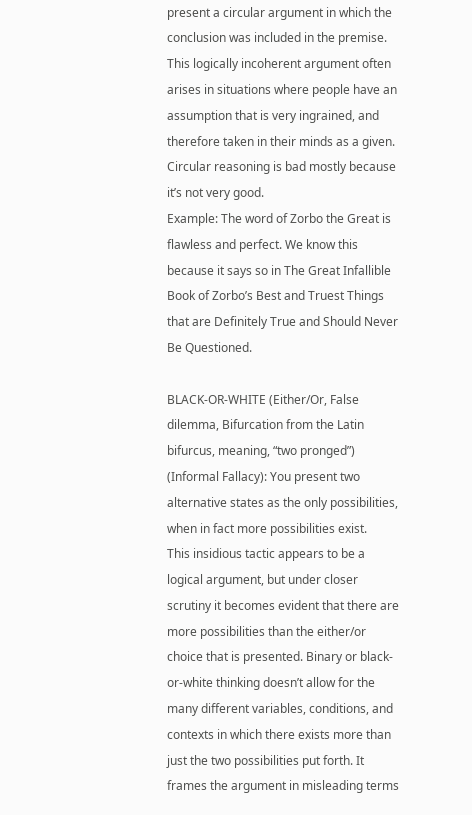present a circular argument in which the conclusion was included in the premise. This logically incoherent argument often arises in situations where people have an assumption that is very ingrained, and therefore taken in their minds as a given. Circular reasoning is bad mostly because it’s not very good.
Example: The word of Zorbo the Great is flawless and perfect. We know this because it says so in The Great Infallible Book of Zorbo’s Best and Truest Things that are Definitely True and Should Never Be Questioned.

BLACK-OR-WHITE (Either/Or, False dilemma, Bifurcation from the Latin bifurcus, meaning, “two pronged”) (Informal Fallacy): You present two alternative states as the only possibilities, when in fact more possibilities exist.
This insidious tactic appears to be a logical argument, but under closer scrutiny it becomes evident that there are more possibilities than the either/or choice that is presented. Binary or black-or-white thinking doesn’t allow for the many different variables, conditions, and contexts in which there exists more than just the two possibilities put forth. It frames the argument in misleading terms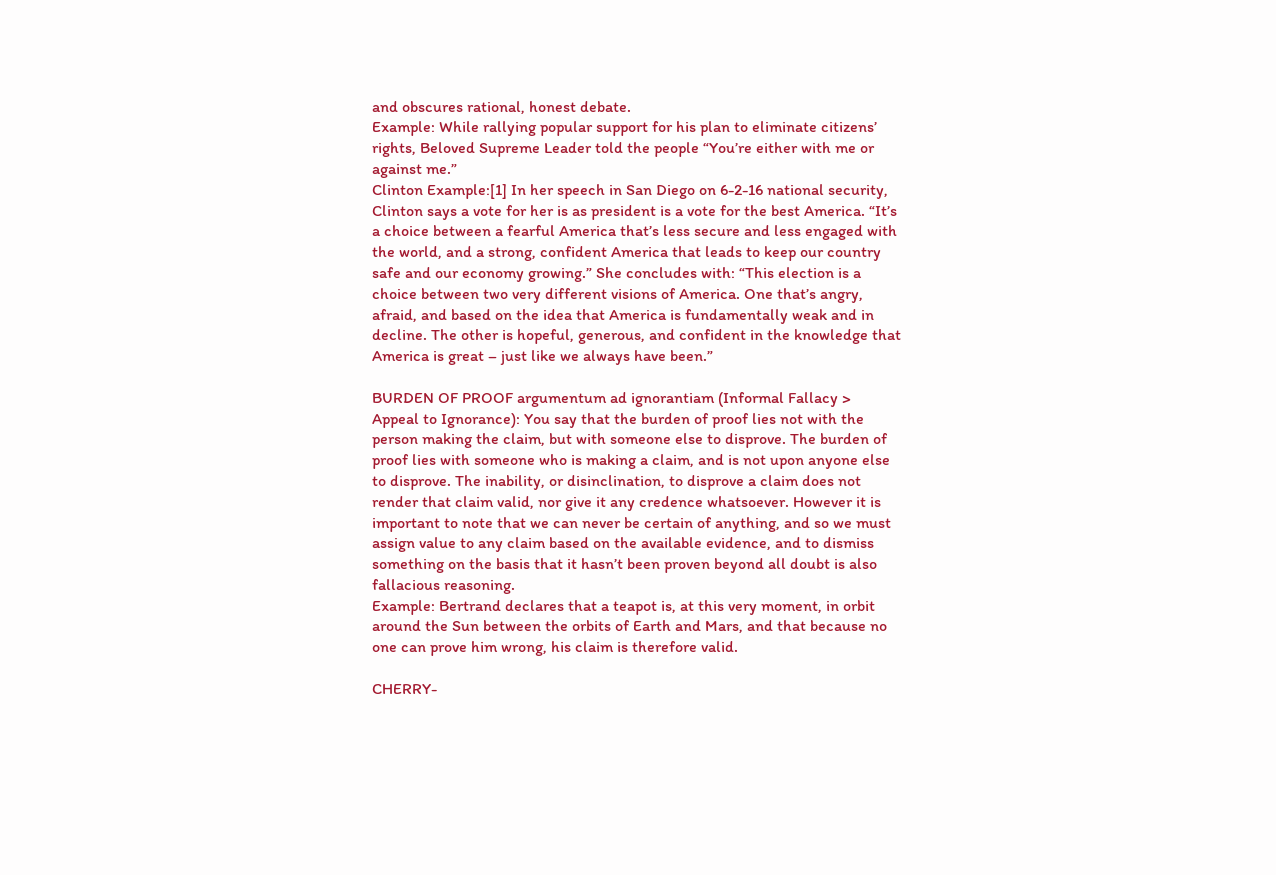and obscures rational, honest debate.
Example: While rallying popular support for his plan to eliminate citizens’ rights, Beloved Supreme Leader told the people “You’re either with me or against me.”
Clinton Example:[1] In her speech in San Diego on 6-2-16 national security, Clinton says a vote for her is as president is a vote for the best America. “It’s a choice between a fearful America that’s less secure and less engaged with the world, and a strong, confident America that leads to keep our country safe and our economy growing.” She concludes with: “This election is a choice between two very different visions of America. One that’s angry, afraid, and based on the idea that America is fundamentally weak and in decline. The other is hopeful, generous, and confident in the knowledge that America is great – just like we always have been.”

BURDEN OF PROOF argumentum ad ignorantiam (Informal Fallacy > Appeal to Ignorance): You say that the burden of proof lies not with the person making the claim, but with someone else to disprove. The burden of proof lies with someone who is making a claim, and is not upon anyone else to disprove. The inability, or disinclination, to disprove a claim does not render that claim valid, nor give it any credence whatsoever. However it is important to note that we can never be certain of anything, and so we must assign value to any claim based on the available evidence, and to dismiss something on the basis that it hasn’t been proven beyond all doubt is also fallacious reasoning.
Example: Bertrand declares that a teapot is, at this very moment, in orbit around the Sun between the orbits of Earth and Mars, and that because no one can prove him wrong, his claim is therefore valid.

CHERRY-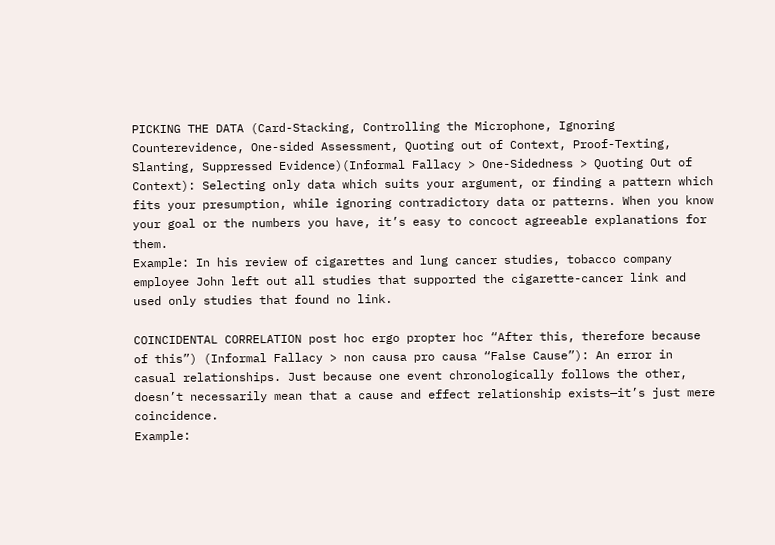PICKING THE DATA (Card-Stacking, Controlling the Microphone, Ignoring Counterevidence, One-sided Assessment, Quoting out of Context, Proof-Texting, Slanting, Suppressed Evidence)(Informal Fallacy > One-Sidedness > Quoting Out of Context): Selecting only data which suits your argument, or finding a pattern which fits your presumption, while ignoring contradictory data or patterns. When you know your goal or the numbers you have, it’s easy to concoct agreeable explanations for them.
Example: In his review of cigarettes and lung cancer studies, tobacco company employee John left out all studies that supported the cigarette-cancer link and used only studies that found no link.

COINCIDENTAL CORRELATION post hoc ergo propter hoc “After this, therefore because of this”) (Informal Fallacy > non causa pro causa “False Cause”): An error in casual relationships. Just because one event chronologically follows the other, doesn’t necessarily mean that a cause and effect relationship exists—it’s just mere coincidence.
Example: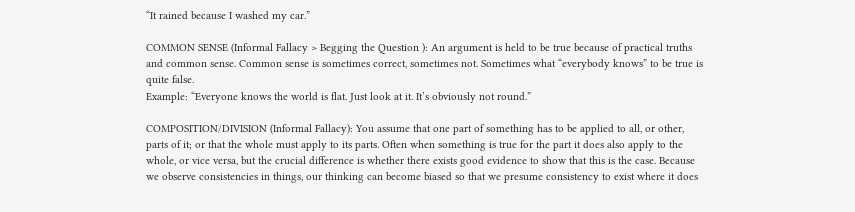“It rained because I washed my car.”

COMMON SENSE (Informal Fallacy > Begging the Question ): An argument is held to be true because of practical truths and common sense. Common sense is sometimes correct, sometimes not. Sometimes what “everybody knows” to be true is quite false.
Example: “Everyone knows the world is flat. Just look at it. It’s obviously not round.”

COMPOSITION/DIVISION (Informal Fallacy): You assume that one part of something has to be applied to all, or other, parts of it; or that the whole must apply to its parts. Often when something is true for the part it does also apply to the whole, or vice versa, but the crucial difference is whether there exists good evidence to show that this is the case. Because we observe consistencies in things, our thinking can become biased so that we presume consistency to exist where it does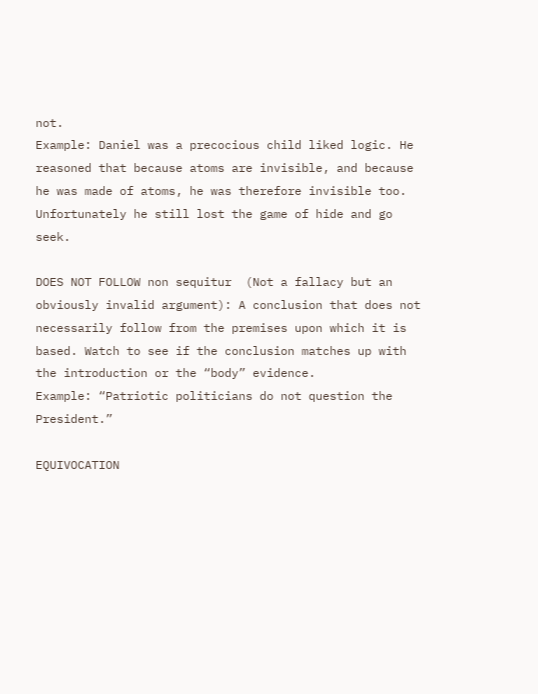not.
Example: Daniel was a precocious child liked logic. He reasoned that because atoms are invisible, and because he was made of atoms, he was therefore invisible too. Unfortunately he still lost the game of hide and go seek.

DOES NOT FOLLOW non sequitur  (Not a fallacy but an obviously invalid argument): A conclusion that does not necessarily follow from the premises upon which it is based. Watch to see if the conclusion matches up with the introduction or the “body” evidence.
Example: “Patriotic politicians do not question the President.”

EQUIVOCATION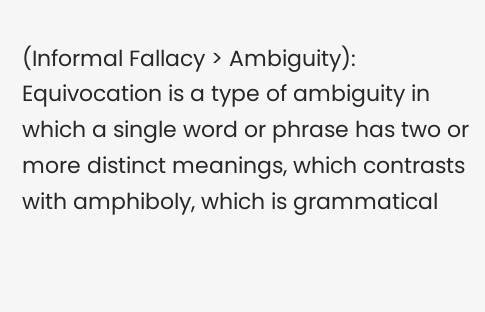(Informal Fallacy > Ambiguity): Equivocation is a type of ambiguity in which a single word or phrase has two or more distinct meanings, which contrasts with amphiboly, which is grammatical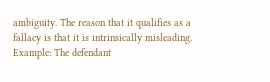ambiguity. The reason that it qualifies as a fallacy is that it is intrinsically misleading.
Example: The defendant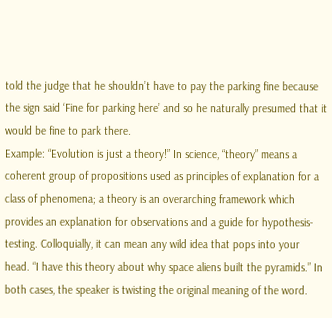told the judge that he shouldn’t have to pay the parking fine because the sign said ‘Fine for parking here’ and so he naturally presumed that it would be fine to park there.
Example: “Evolution is just a theory!” In science, “theory” means a coherent group of propositions used as principles of explanation for a class of phenomena; a theory is an overarching framework which provides an explanation for observations and a guide for hypothesis-testing. Colloquially, it can mean any wild idea that pops into your head. “I have this theory about why space aliens built the pyramids.” In both cases, the speaker is twisting the original meaning of the word.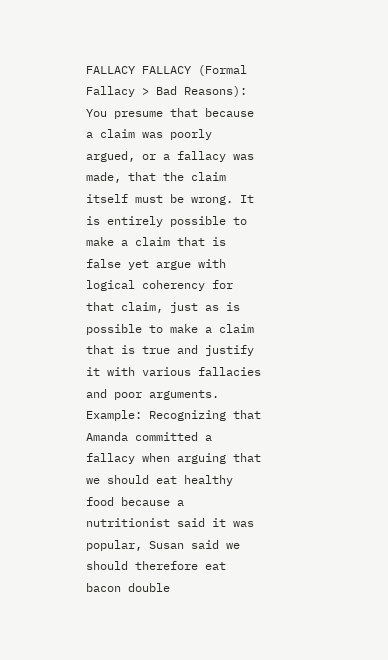FALLACY FALLACY (Formal Fallacy > Bad Reasons): You presume that because a claim was poorly argued, or a fallacy was made, that the claim itself must be wrong. It is entirely possible to make a claim that is false yet argue with logical coherency for that claim, just as is possible to make a claim that is true and justify it with various fallacies and poor arguments.
Example: Recognizing that Amanda committed a fallacy when arguing that we should eat healthy food because a nutritionist said it was popular, Susan said we should therefore eat bacon double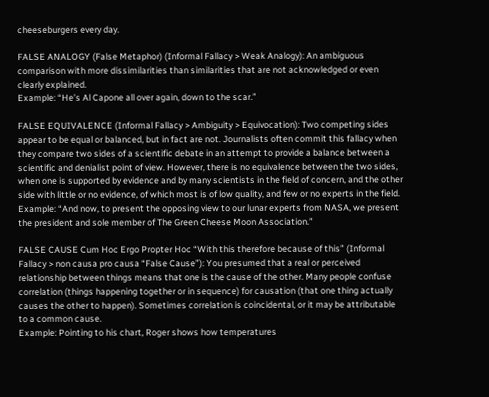cheeseburgers every day.

FALSE ANALOGY (False Metaphor) (Informal Fallacy > Weak Analogy): An ambiguous comparison with more dissimilarities than similarities that are not acknowledged or even clearly explained.
Example: “He’s Al Capone all over again, down to the scar.”

FALSE EQUIVALENCE (Informal Fallacy > Ambiguity > Equivocation): Two competing sides appear to be equal or balanced, but in fact are not. Journalists often commit this fallacy when they compare two sides of a scientific debate in an attempt to provide a balance between a scientific and denialist point of view. However, there is no equivalence between the two sides, when one is supported by evidence and by many scientists in the field of concern, and the other side with little or no evidence, of which most is of low quality, and few or no experts in the field.
Example: “And now, to present the opposing view to our lunar experts from NASA, we present the president and sole member of The Green Cheese Moon Association.”

FALSE CAUSE Cum Hoc Ergo Propter Hoc “With this therefore because of this” (Informal Fallacy > non causa pro causa “False Cause”): You presumed that a real or perceived relationship between things means that one is the cause of the other. Many people confuse correlation (things happening together or in sequence) for causation (that one thing actually causes the other to happen). Sometimes correlation is coincidental, or it may be attributable to a common cause.
Example: Pointing to his chart, Roger shows how temperatures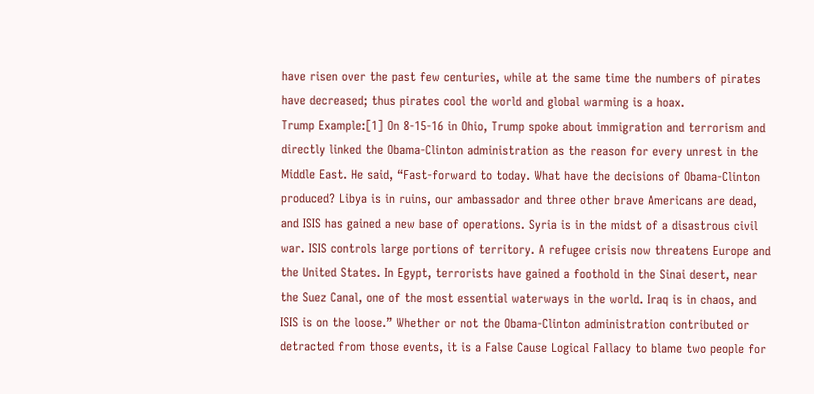have risen over the past few centuries, while at the same time the numbers of pirates have decreased; thus pirates cool the world and global warming is a hoax.
Trump Example:[1] On 8-15-16 in Ohio, Trump spoke about immigration and terrorism and directly linked the Obama-Clinton administration as the reason for every unrest in the Middle East. He said, “Fast-forward to today. What have the decisions of Obama-Clinton produced? Libya is in ruins, our ambassador and three other brave Americans are dead, and ISIS has gained a new base of operations. Syria is in the midst of a disastrous civil war. ISIS controls large portions of territory. A refugee crisis now threatens Europe and the United States. In Egypt, terrorists have gained a foothold in the Sinai desert, near the Suez Canal, one of the most essential waterways in the world. Iraq is in chaos, and ISIS is on the loose.” Whether or not the Obama-Clinton administration contributed or detracted from those events, it is a False Cause Logical Fallacy to blame two people for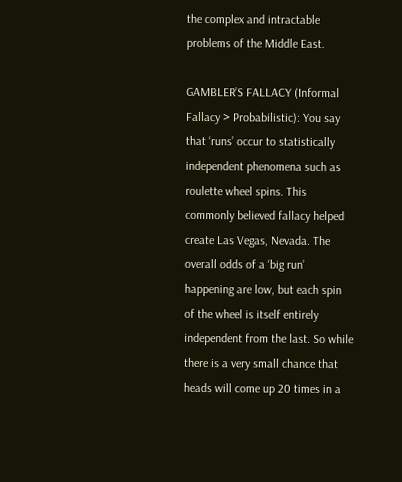the complex and intractable problems of the Middle East.

GAMBLER’S FALLACY (Informal Fallacy > Probabilistic): You say that ‘runs’ occur to statistically independent phenomena such as roulette wheel spins. This commonly believed fallacy helped create Las Vegas, Nevada. The overall odds of a ‘big run’ happening are low, but each spin of the wheel is itself entirely independent from the last. So while there is a very small chance that heads will come up 20 times in a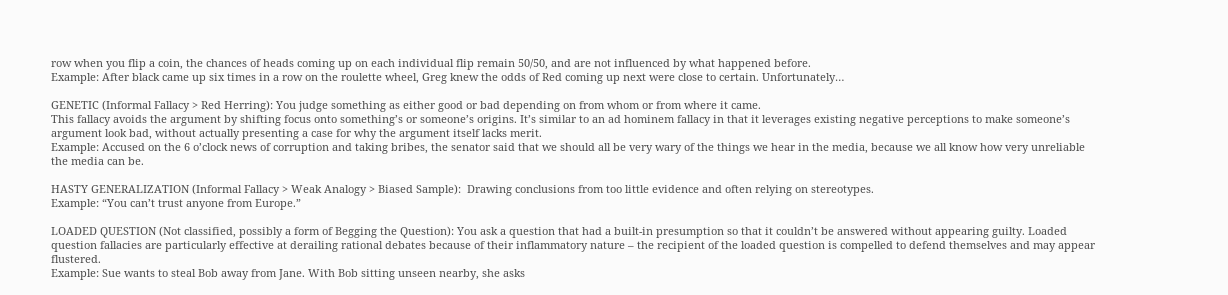row when you flip a coin, the chances of heads coming up on each individual flip remain 50/50, and are not influenced by what happened before.
Example: After black came up six times in a row on the roulette wheel, Greg knew the odds of Red coming up next were close to certain. Unfortunately…

GENETIC (Informal Fallacy > Red Herring): You judge something as either good or bad depending on from whom or from where it came.
This fallacy avoids the argument by shifting focus onto something’s or someone’s origins. It’s similar to an ad hominem fallacy in that it leverages existing negative perceptions to make someone’s argument look bad, without actually presenting a case for why the argument itself lacks merit.
Example: Accused on the 6 o’clock news of corruption and taking bribes, the senator said that we should all be very wary of the things we hear in the media, because we all know how very unreliable the media can be.

HASTY GENERALIZATION (Informal Fallacy > Weak Analogy > Biased Sample):  Drawing conclusions from too little evidence and often relying on stereotypes.
Example: “You can’t trust anyone from Europe.”

LOADED QUESTION (Not classified, possibly a form of Begging the Question): You ask a question that had a built-in presumption so that it couldn’t be answered without appearing guilty. Loaded question fallacies are particularly effective at derailing rational debates because of their inflammatory nature – the recipient of the loaded question is compelled to defend themselves and may appear flustered.
Example: Sue wants to steal Bob away from Jane. With Bob sitting unseen nearby, she asks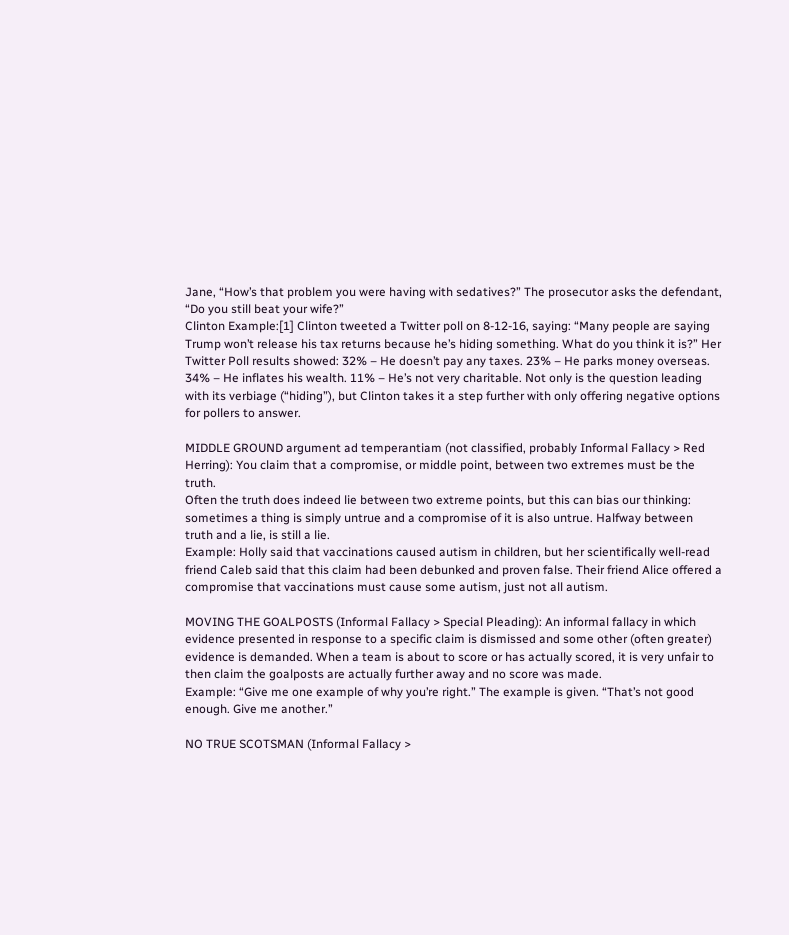Jane, “How’s that problem you were having with sedatives?” The prosecutor asks the defendant, “Do you still beat your wife?”
Clinton Example:[1] Clinton tweeted a Twitter poll on 8-12-16, saying: “Many people are saying Trump won’t release his tax returns because he’s hiding something. What do you think it is?” Her Twitter Poll results showed: 32% – He doesn’t pay any taxes. 23% – He parks money overseas. 34% – He inflates his wealth. 11% – He’s not very charitable. Not only is the question leading with its verbiage (“hiding”), but Clinton takes it a step further with only offering negative options for pollers to answer.

MIDDLE GROUND argument ad temperantiam (not classified, probably Informal Fallacy > Red Herring): You claim that a compromise, or middle point, between two extremes must be the truth.
Often the truth does indeed lie between two extreme points, but this can bias our thinking: sometimes a thing is simply untrue and a compromise of it is also untrue. Halfway between truth and a lie, is still a lie.
Example: Holly said that vaccinations caused autism in children, but her scientifically well-read friend Caleb said that this claim had been debunked and proven false. Their friend Alice offered a compromise that vaccinations must cause some autism, just not all autism.

MOVING THE GOALPOSTS (Informal Fallacy > Special Pleading): An informal fallacy in which evidence presented in response to a specific claim is dismissed and some other (often greater) evidence is demanded. When a team is about to score or has actually scored, it is very unfair to then claim the goalposts are actually further away and no score was made.
Example: “Give me one example of why you’re right.” The example is given. “That’s not good enough. Give me another.”

NO TRUE SCOTSMAN (Informal Fallacy >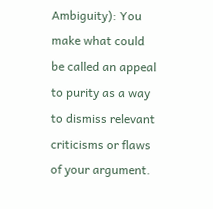Ambiguity): You make what could be called an appeal to purity as a way to dismiss relevant criticisms or flaws of your argument.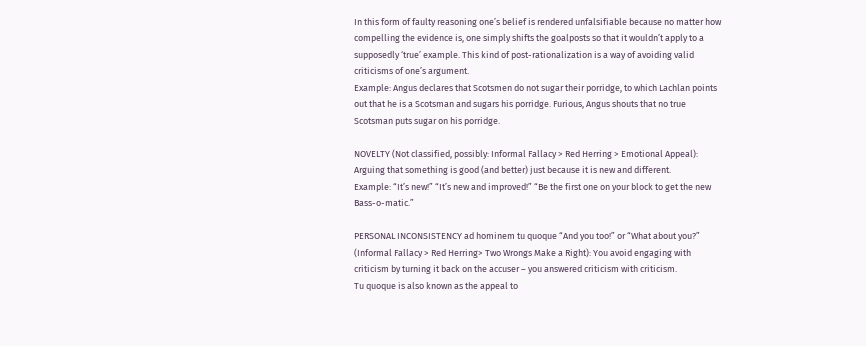In this form of faulty reasoning one’s belief is rendered unfalsifiable because no matter how compelling the evidence is, one simply shifts the goalposts so that it wouldn’t apply to a supposedly ‘true’ example. This kind of post-rationalization is a way of avoiding valid criticisms of one’s argument.
Example: Angus declares that Scotsmen do not sugar their porridge, to which Lachlan points out that he is a Scotsman and sugars his porridge. Furious, Angus shouts that no true Scotsman puts sugar on his porridge.

NOVELTY (Not classified, possibly: Informal Fallacy > Red Herring > Emotional Appeal): Arguing that something is good (and better) just because it is new and different.
Example: “It’s new!” “It’s new and improved!” “Be the first one on your block to get the new Bass-o-matic.”

PERSONAL INCONSISTENCY ad hominem tu quoque “And you too!” or “What about you?” (Informal Fallacy > Red Herring> Two Wrongs Make a Right): You avoid engaging with criticism by turning it back on the accuser – you answered criticism with criticism.
Tu quoque is also known as the appeal to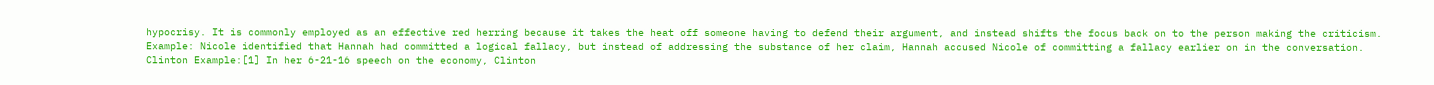hypocrisy. It is commonly employed as an effective red herring because it takes the heat off someone having to defend their argument, and instead shifts the focus back on to the person making the criticism.
Example: Nicole identified that Hannah had committed a logical fallacy, but instead of addressing the substance of her claim, Hannah accused Nicole of committing a fallacy earlier on in the conversation.
Clinton Example:[1] In her 6-21-16 speech on the economy, Clinton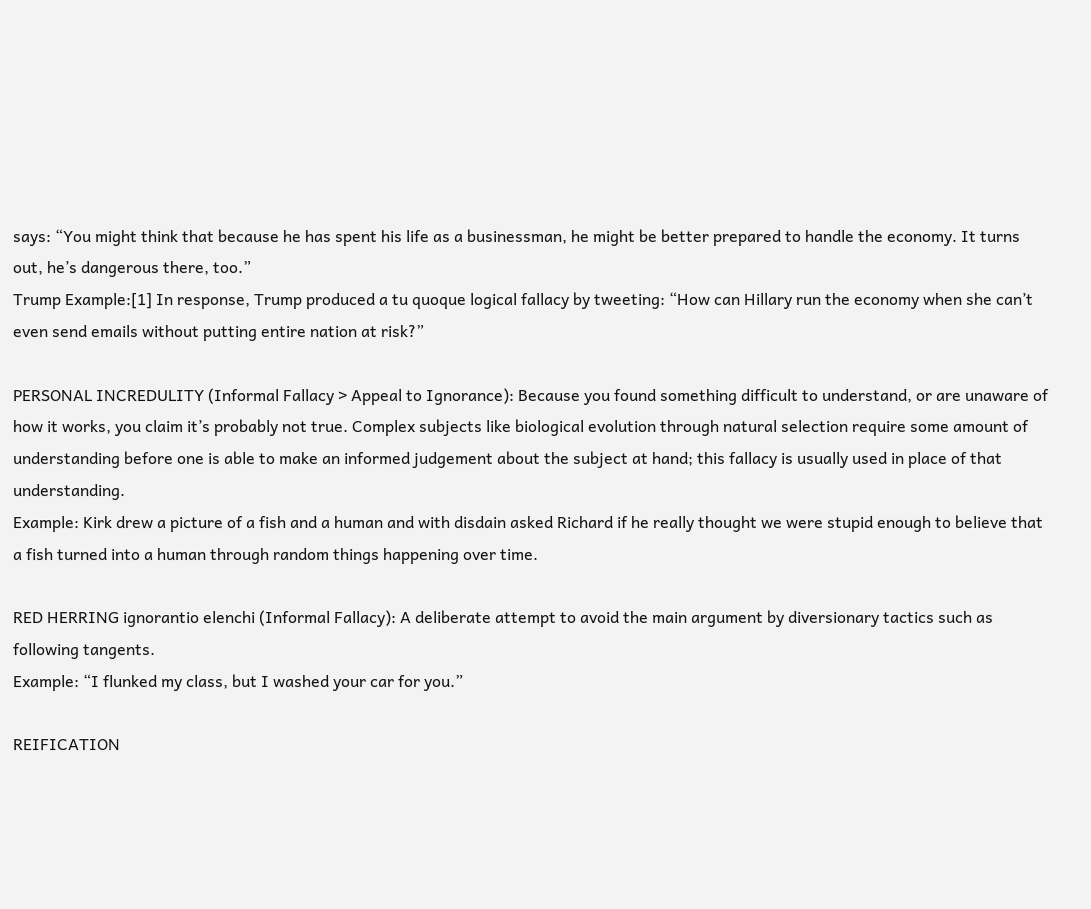says: “You might think that because he has spent his life as a businessman, he might be better prepared to handle the economy. It turns out, he’s dangerous there, too.”
Trump Example:[1] In response, Trump produced a tu quoque logical fallacy by tweeting: “How can Hillary run the economy when she can’t even send emails without putting entire nation at risk?”

PERSONAL INCREDULITY (Informal Fallacy > Appeal to Ignorance): Because you found something difficult to understand, or are unaware of how it works, you claim it’s probably not true. Complex subjects like biological evolution through natural selection require some amount of understanding before one is able to make an informed judgement about the subject at hand; this fallacy is usually used in place of that understanding.
Example: Kirk drew a picture of a fish and a human and with disdain asked Richard if he really thought we were stupid enough to believe that a fish turned into a human through random things happening over time.

RED HERRING ignorantio elenchi (Informal Fallacy): A deliberate attempt to avoid the main argument by diversionary tactics such as following tangents.
Example: “I flunked my class, but I washed your car for you.”

REIFICATION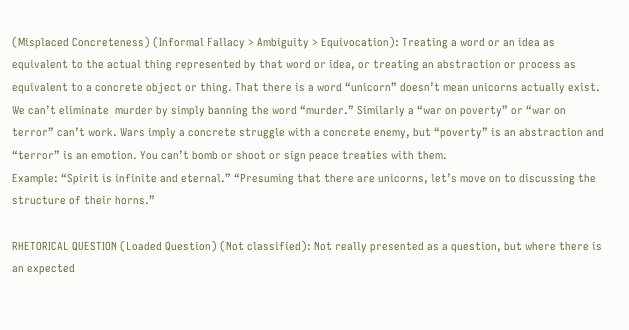(Misplaced Concreteness) (Informal Fallacy > Ambiguity > Equivocation): Treating a word or an idea as equivalent to the actual thing represented by that word or idea, or treating an abstraction or process as equivalent to a concrete object or thing. That there is a word “unicorn” doesn’t mean unicorns actually exist. We can’t eliminate  murder by simply banning the word “murder.” Similarly a “war on poverty” or “war on terror” can’t work. Wars imply a concrete struggle with a concrete enemy, but “poverty” is an abstraction and “terror” is an emotion. You can’t bomb or shoot or sign peace treaties with them.
Example: “Spirit is infinite and eternal.” “Presuming that there are unicorns, let’s move on to discussing the structure of their horns.”

RHETORICAL QUESTION (Loaded Question) (Not classified): Not really presented as a question, but where there is an expected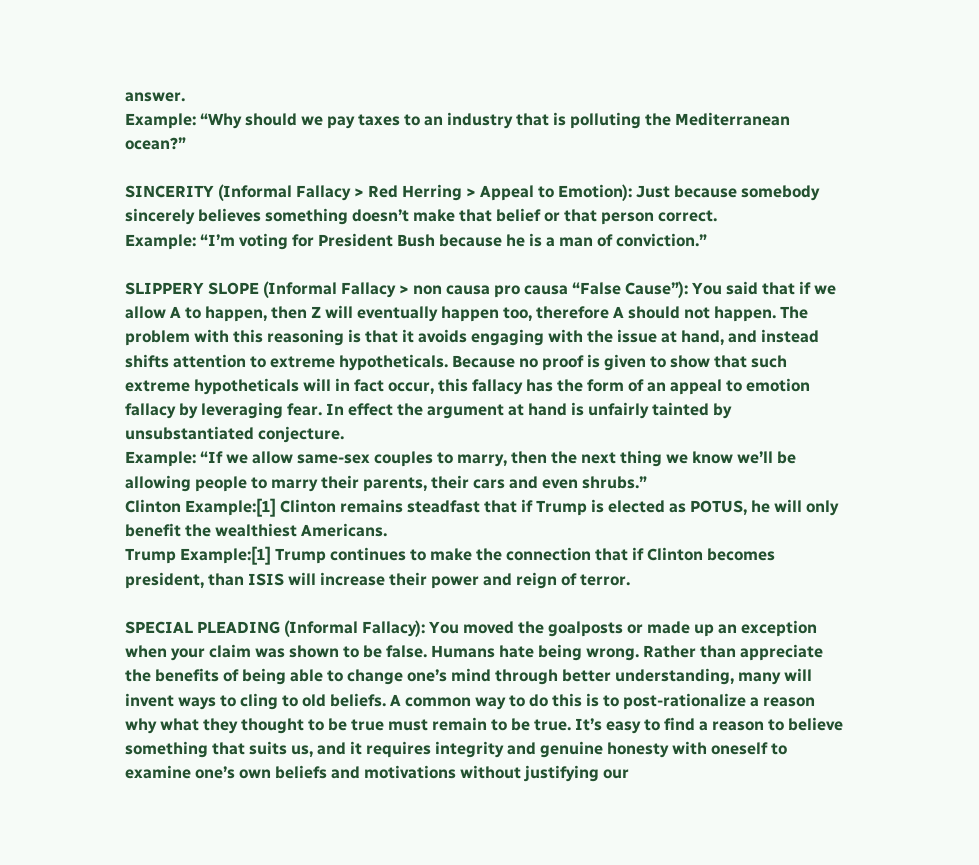answer.
Example: “Why should we pay taxes to an industry that is polluting the Mediterranean ocean?”

SINCERITY (Informal Fallacy > Red Herring > Appeal to Emotion): Just because somebody sincerely believes something doesn’t make that belief or that person correct.
Example: “I’m voting for President Bush because he is a man of conviction.”

SLIPPERY SLOPE (Informal Fallacy > non causa pro causa “False Cause”): You said that if we allow A to happen, then Z will eventually happen too, therefore A should not happen. The problem with this reasoning is that it avoids engaging with the issue at hand, and instead shifts attention to extreme hypotheticals. Because no proof is given to show that such extreme hypotheticals will in fact occur, this fallacy has the form of an appeal to emotion fallacy by leveraging fear. In effect the argument at hand is unfairly tainted by unsubstantiated conjecture.
Example: “If we allow same-sex couples to marry, then the next thing we know we’ll be allowing people to marry their parents, their cars and even shrubs.”
Clinton Example:[1] Clinton remains steadfast that if Trump is elected as POTUS, he will only benefit the wealthiest Americans.
Trump Example:[1] Trump continues to make the connection that if Clinton becomes president, than ISIS will increase their power and reign of terror.

SPECIAL PLEADING (Informal Fallacy): You moved the goalposts or made up an exception when your claim was shown to be false. Humans hate being wrong. Rather than appreciate the benefits of being able to change one’s mind through better understanding, many will invent ways to cling to old beliefs. A common way to do this is to post-rationalize a reason why what they thought to be true must remain to be true. It’s easy to find a reason to believe something that suits us, and it requires integrity and genuine honesty with oneself to examine one’s own beliefs and motivations without justifying our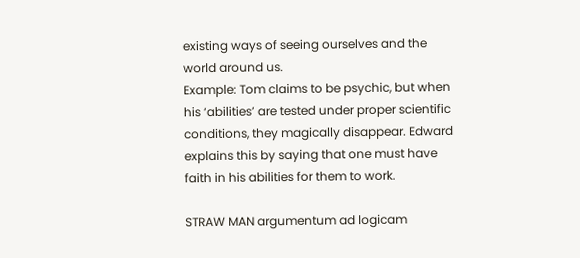existing ways of seeing ourselves and the world around us.
Example: Tom claims to be psychic, but when his ‘abilities’ are tested under proper scientific conditions, they magically disappear. Edward explains this by saying that one must have faith in his abilities for them to work.

STRAW MAN argumentum ad logicam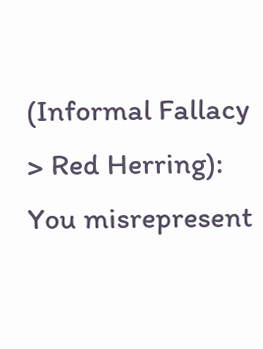(Informal Fallacy > Red Herring): You misrepresent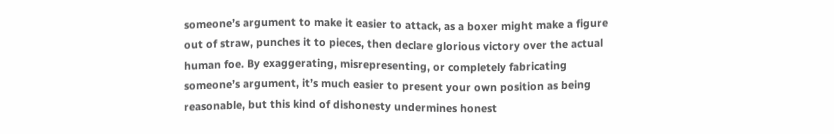someone’s argument to make it easier to attack, as a boxer might make a figure out of straw, punches it to pieces, then declare glorious victory over the actual human foe. By exaggerating, misrepresenting, or completely fabricating someone’s argument, it’s much easier to present your own position as being reasonable, but this kind of dishonesty undermines honest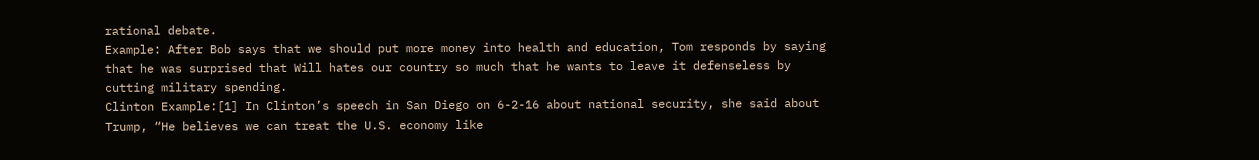rational debate.
Example: After Bob says that we should put more money into health and education, Tom responds by saying that he was surprised that Will hates our country so much that he wants to leave it defenseless by cutting military spending.
Clinton Example:[1] In Clinton’s speech in San Diego on 6-2-16 about national security, she said about Trump, “He believes we can treat the U.S. economy like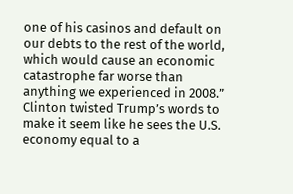one of his casinos and default on our debts to the rest of the world, which would cause an economic catastrophe far worse than anything we experienced in 2008.” Clinton twisted Trump’s words to make it seem like he sees the U.S. economy equal to a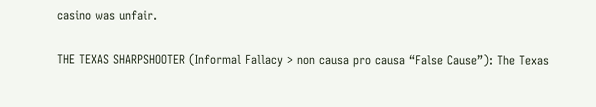casino was unfair.

THE TEXAS SHARPSHOOTER (Informal Fallacy > non causa pro causa “False Cause”): The Texas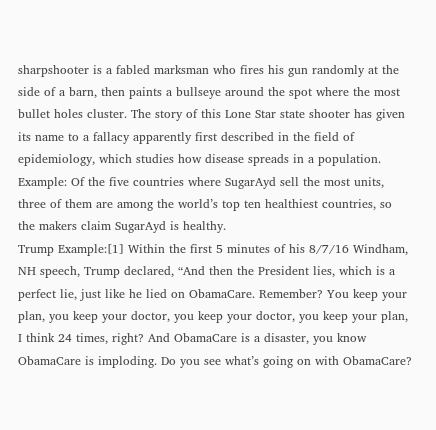sharpshooter is a fabled marksman who fires his gun randomly at the side of a barn, then paints a bullseye around the spot where the most bullet holes cluster. The story of this Lone Star state shooter has given its name to a fallacy apparently first described in the field of epidemiology, which studies how disease spreads in a population.
Example: Of the five countries where SugarAyd sell the most units, three of them are among the world’s top ten healthiest countries, so the makers claim SugarAyd is healthy.
Trump Example:[1] Within the first 5 minutes of his 8/7/16 Windham, NH speech, Trump declared, “And then the President lies, which is a perfect lie, just like he lied on ObamaCare. Remember? You keep your plan, you keep your doctor, you keep your doctor, you keep your plan, I think 24 times, right? And ObamaCare is a disaster, you know ObamaCare is imploding. Do you see what’s going on with ObamaCare?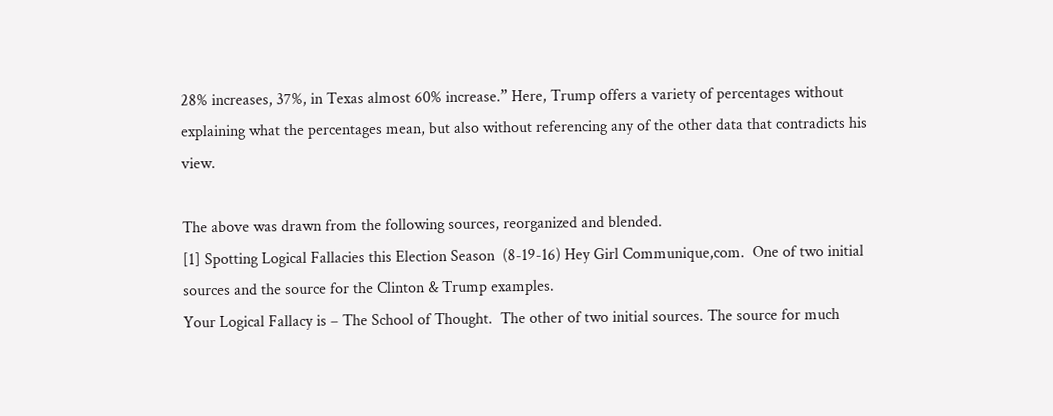28% increases, 37%, in Texas almost 60% increase.” Here, Trump offers a variety of percentages without explaining what the percentages mean, but also without referencing any of the other data that contradicts his view.

The above was drawn from the following sources, reorganized and blended.
[1] Spotting Logical Fallacies this Election Season  (8-19-16) Hey Girl Communique,com.  One of two initial sources and the source for the Clinton & Trump examples.
Your Logical Fallacy is – The School of Thought.  The other of two initial sources. The source for much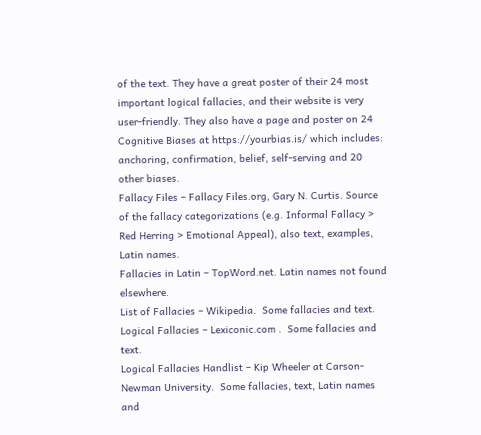of the text. They have a great poster of their 24 most important logical fallacies, and their website is very user-friendly. They also have a page and poster on 24 Cognitive Biases at https://yourbias.is/ which includes: anchoring, confirmation, belief, self-serving and 20 other biases.
Fallacy Files – Fallacy Files.org, Gary N. Curtis. Source of the fallacy categorizations (e.g. Informal Fallacy > Red Herring > Emotional Appeal), also text, examples, Latin names.
Fallacies in Latin – TopWord.net. Latin names not found elsewhere.
List of Fallacies – Wikipedia.  Some fallacies and text.
Logical Fallacies – Lexiconic.com .  Some fallacies and text.
Logical Fallacies Handlist – Kip Wheeler at Carson-Newman University.  Some fallacies, text, Latin names and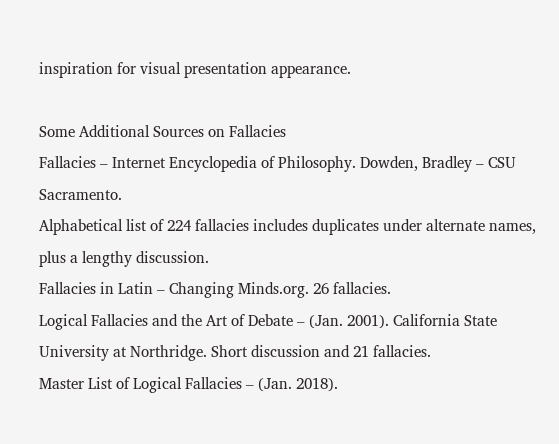inspiration for visual presentation appearance.

Some Additional Sources on Fallacies
Fallacies – Internet Encyclopedia of Philosophy. Dowden, Bradley – CSU Sacramento.
Alphabetical list of 224 fallacies includes duplicates under alternate names, plus a lengthy discussion.
Fallacies in Latin – Changing Minds.org. 26 fallacies.
Logical Fallacies and the Art of Debate – (Jan. 2001). California State University at Northridge. Short discussion and 21 fallacies.
Master List of Logical Fallacies – (Jan. 2018).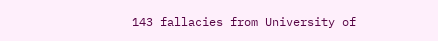143 fallacies from University of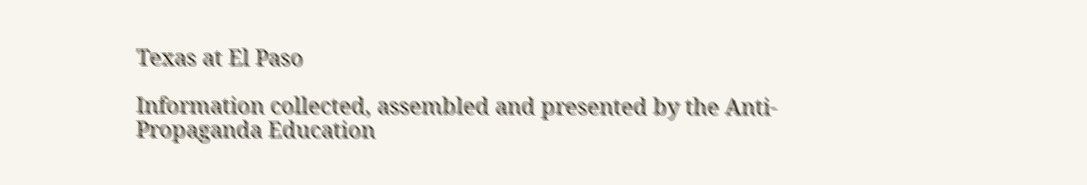Texas at El Paso

Information collected, assembled and presented by the Anti-Propaganda Education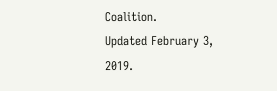Coalition.
Updated February 3, 2019.